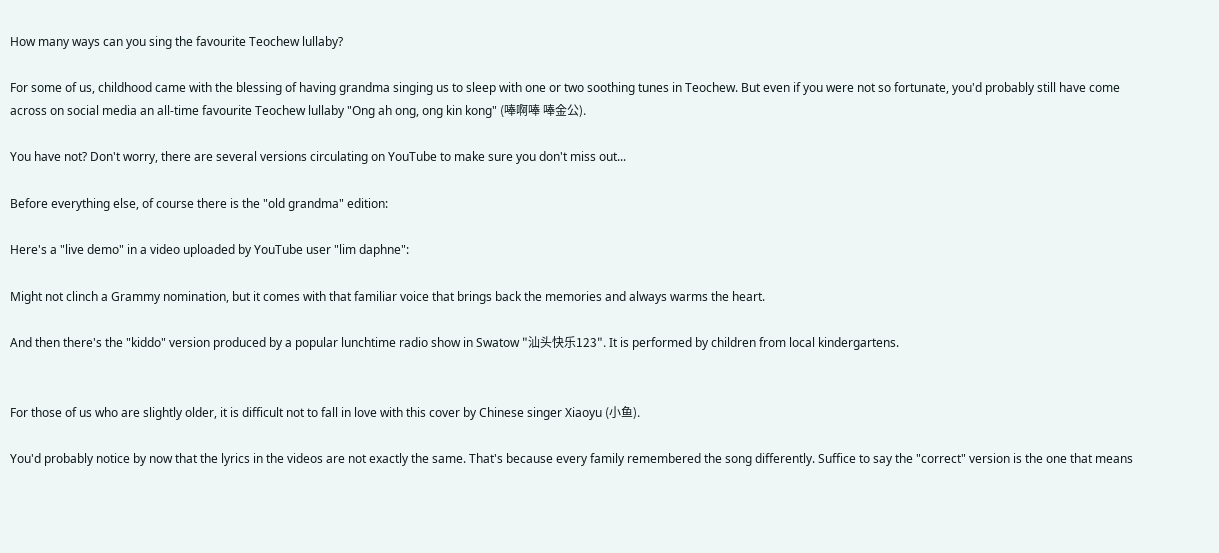How many ways can you sing the favourite Teochew lullaby?

For some of us, childhood came with the blessing of having grandma singing us to sleep with one or two soothing tunes in Teochew. But even if you were not so fortunate, you'd probably still have come across on social media an all-time favourite Teochew lullaby "Ong ah ong, ong kin kong" (唪啊唪 唪金公).

You have not? Don't worry, there are several versions circulating on YouTube to make sure you don't miss out...

Before everything else, of course there is the "old grandma" edition:

Here's a "live demo" in a video uploaded by YouTube user "lim daphne":

Might not clinch a Grammy nomination, but it comes with that familiar voice that brings back the memories and always warms the heart.

And then there's the "kiddo" version produced by a popular lunchtime radio show in Swatow "汕头快乐123". It is performed by children from local kindergartens.


For those of us who are slightly older, it is difficult not to fall in love with this cover by Chinese singer Xiaoyu (小鱼).

You'd probably notice by now that the lyrics in the videos are not exactly the same. That's because every family remembered the song differently. Suffice to say the "correct" version is the one that means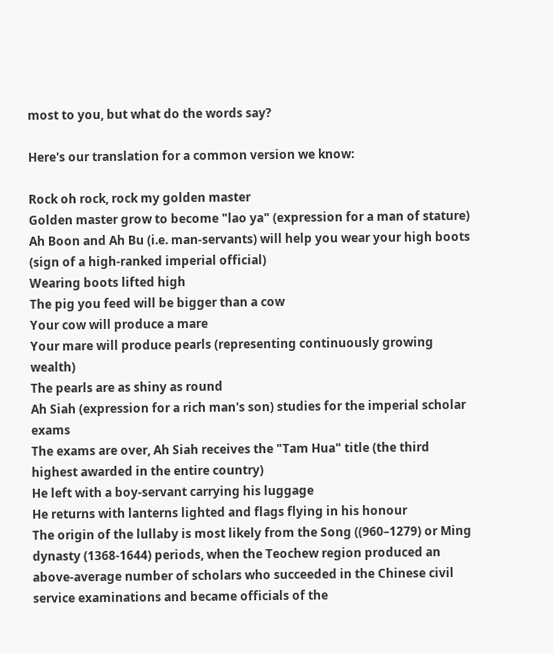most to you, but what do the words say?

Here's our translation for a common version we know:

Rock oh rock, rock my golden master
Golden master grow to become "lao ya" (expression for a man of stature)
Ah Boon and Ah Bu (i.e. man-servants) will help you wear your high boots (sign of a high-ranked imperial official)
Wearing boots lifted high
The pig you feed will be bigger than a cow
Your cow will produce a mare
Your mare will produce pearls (representing continuously growing wealth)
The pearls are as shiny as round
Ah Siah (expression for a rich man's son) studies for the imperial scholar exams
The exams are over, Ah Siah receives the "Tam Hua" title (the third highest awarded in the entire country)
He left with a boy-servant carrying his luggage
He returns with lanterns lighted and flags flying in his honour
The origin of the lullaby is most likely from the Song ((960–1279) or Ming dynasty (1368-1644) periods, when the Teochew region produced an above-average number of scholars who succeeded in the Chinese civil service examinations and became officials of the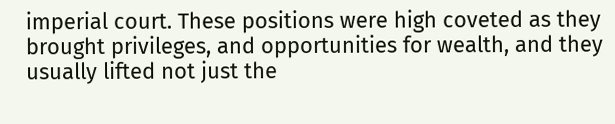imperial court. These positions were high coveted as they brought privileges, and opportunities for wealth, and they usually lifted not just the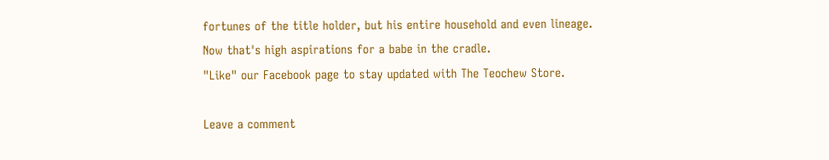fortunes of the title holder, but his entire household and even lineage.
Now that's high aspirations for a babe in the cradle.
"Like" our Facebook page to stay updated with The Teochew Store.

Leave a comment